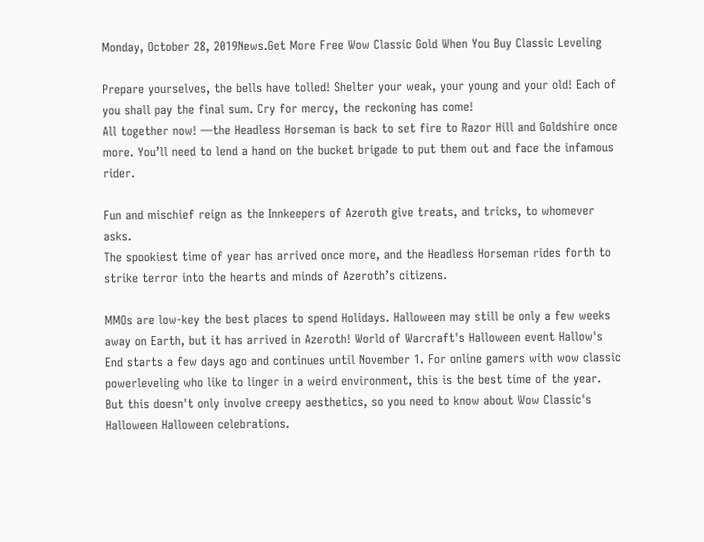Monday, October 28, 2019News.Get More Free Wow Classic Gold When You Buy Classic Leveling

Prepare yourselves, the bells have tolled! Shelter your weak, your young and your old! Each of you shall pay the final sum. Cry for mercy, the reckoning has come!
All together now! —the Headless Horseman is back to set fire to Razor Hill and Goldshire once more. You’ll need to lend a hand on the bucket brigade to put them out and face the infamous rider.

Fun and mischief reign as the Innkeepers of Azeroth give treats, and tricks, to whomever asks.
The spookiest time of year has arrived once more, and the Headless Horseman rides forth to strike terror into the hearts and minds of Azeroth’s citizens.

MMOs are low-key the best places to spend Holidays. Halloween may still be only a few weeks away on Earth, but it has arrived in Azeroth! World of Warcraft's Halloween event Hallow's End starts a few days ago and continues until November 1. For online gamers with wow classic powerleveling who like to linger in a weird environment, this is the best time of the year. But this doesn't only involve creepy aesthetics, so you need to know about Wow Classic's Halloween Halloween celebrations.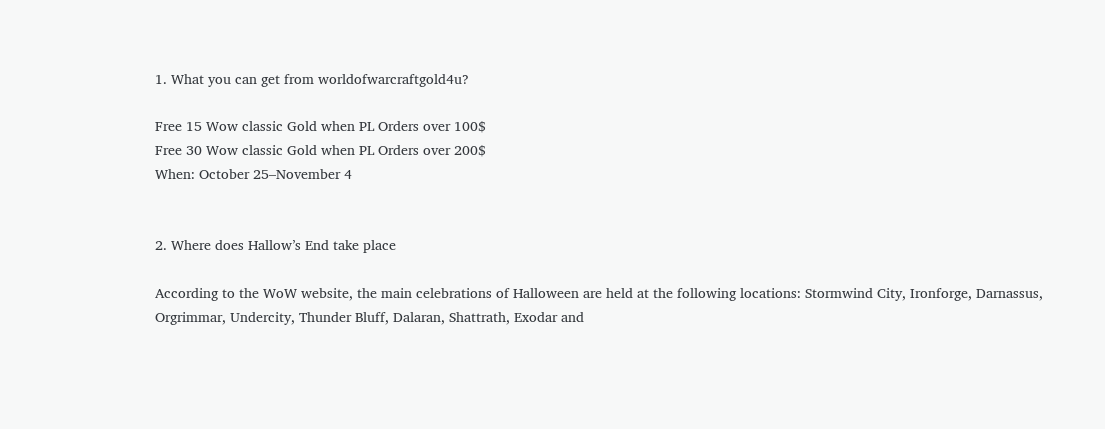1. What you can get from worldofwarcraftgold4u?

Free 15 Wow classic Gold when PL Orders over 100$
Free 30 Wow classic Gold when PL Orders over 200$
When: October 25–November 4


2. Where does Hallow’s End take place

According to the WoW website, the main celebrations of Halloween are held at the following locations: Stormwind City, Ironforge, Darnassus, Orgrimmar, Undercity, Thunder Bluff, Dalaran, Shattrath, Exodar and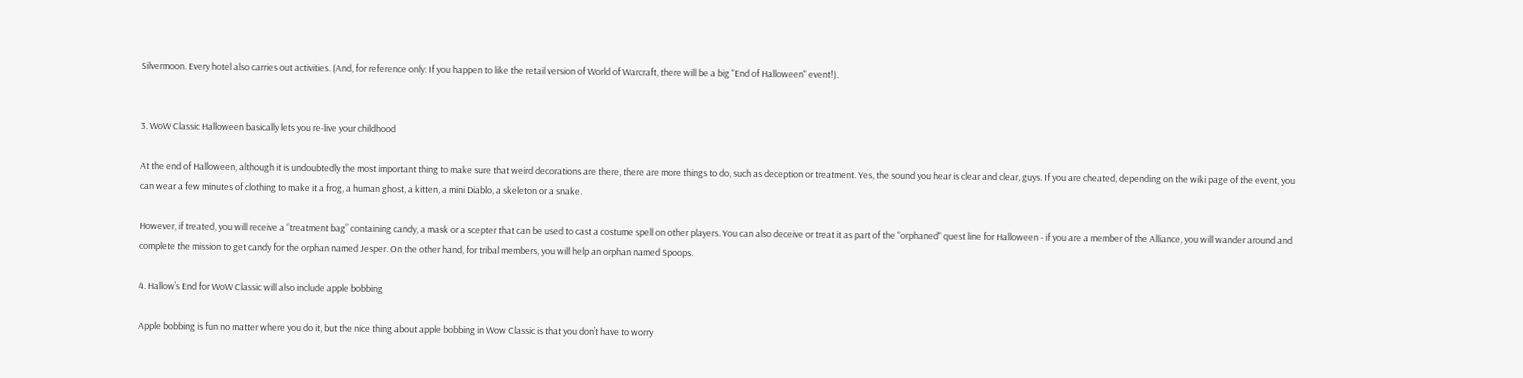Silvermoon. Every hotel also carries out activities. (And, for reference only: If you happen to like the retail version of World of Warcraft, there will be a big "End of Halloween" event!).


3. WoW Classic Halloween basically lets you re-live your childhood

At the end of Halloween, although it is undoubtedly the most important thing to make sure that weird decorations are there, there are more things to do, such as deception or treatment. Yes, the sound you hear is clear and clear, guys. If you are cheated, depending on the wiki page of the event, you can wear a few minutes of clothing to make it a frog, a human ghost, a kitten, a mini Diablo, a skeleton or a snake.

However, if treated, you will receive a “treatment bag” containing candy, a mask or a scepter that can be used to cast a costume spell on other players. You can also deceive or treat it as part of the "orphaned" quest line for Halloween - if you are a member of the Alliance, you will wander around and complete the mission to get candy for the orphan named Jesper. On the other hand, for tribal members, you will help an orphan named Spoops.

4. Hallow’s End for WoW Classic will also include apple bobbing

Apple bobbing is fun no matter where you do it, but the nice thing about apple bobbing in Wow Classic is that you don’t have to worry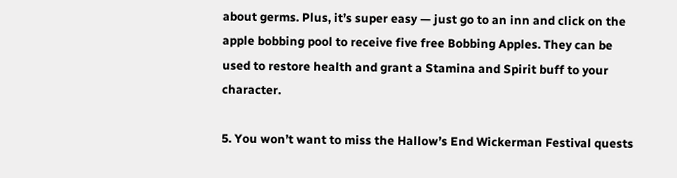about germs. Plus, it’s super easy — just go to an inn and click on the apple bobbing pool to receive five free Bobbing Apples. They can be used to restore health and grant a Stamina and Spirit buff to your character.

5. You won’t want to miss the Hallow’s End Wickerman Festival quests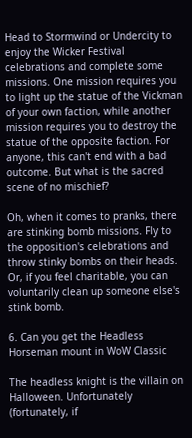Head to Stormwind or Undercity to enjoy the Wicker Festival celebrations and complete some missions. One mission requires you to light up the statue of the Vickman of your own faction, while another mission requires you to destroy the statue of the opposite faction. For anyone, this can't end with a bad outcome. But what is the sacred scene of no mischief?

Oh, when it comes to pranks, there are stinking bomb missions. Fly to the opposition's celebrations and throw stinky bombs on their heads. Or, if you feel charitable, you can voluntarily clean up someone else's stink bomb.

6. Can you get the Headless Horseman mount in WoW Classic

The headless knight is the villain on Halloween. Unfortunately (fortunately, if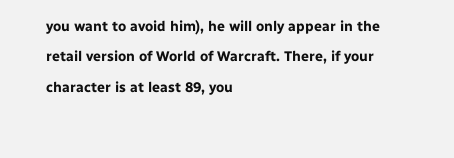you want to avoid him), he will only appear in the retail version of World of Warcraft. There, if your character is at least 89, you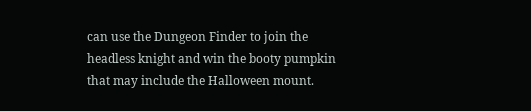can use the Dungeon Finder to join the headless knight and win the booty pumpkin that may include the Halloween mount.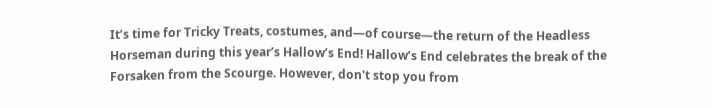It’s time for Tricky Treats, costumes, and—of course—the return of the Headless Horseman during this year’s Hallow’s End! Hallow’s End celebrates the break of the Forsaken from the Scourge. However, don't stop you from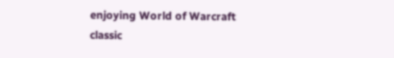enjoying World of Warcraft classic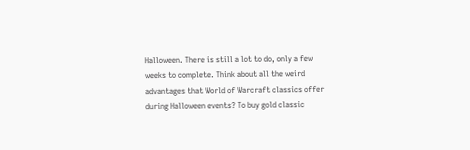Halloween. There is still a lot to do, only a few weeks to complete. Think about all the weird advantages that World of Warcraft classics offer during Halloween events? To buy gold classic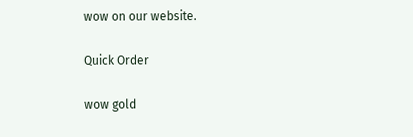wow on our website.

Quick Order

wow gold